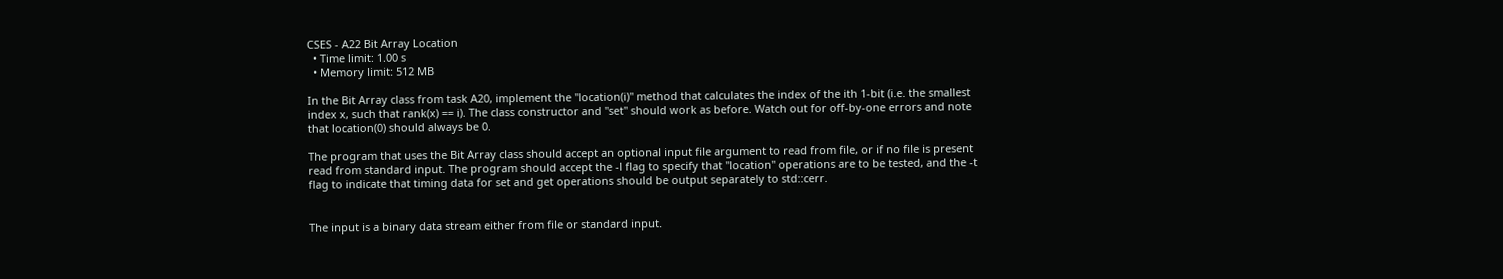CSES - A22 Bit Array Location
  • Time limit: 1.00 s
  • Memory limit: 512 MB

In the Bit Array class from task A20, implement the "location(i)" method that calculates the index of the ith 1-bit (i.e. the smallest index x, such that rank(x) == i). The class constructor and "set" should work as before. Watch out for off-by-one errors and note that location(0) should always be 0.

The program that uses the Bit Array class should accept an optional input file argument to read from file, or if no file is present read from standard input. The program should accept the -l flag to specify that "location" operations are to be tested, and the -t flag to indicate that timing data for set and get operations should be output separately to std::cerr.


The input is a binary data stream either from file or standard input.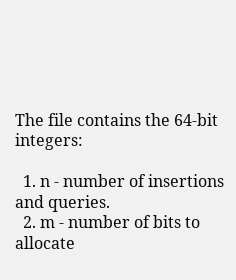The file contains the 64-bit integers:

  1. n - number of insertions and queries.
  2. m - number of bits to allocate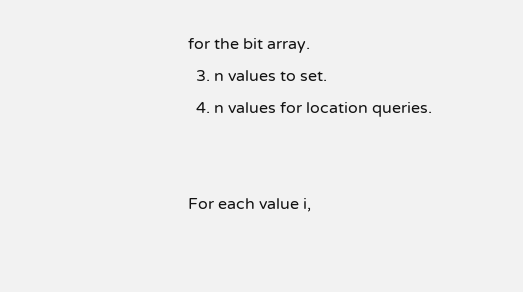for the bit array.
  3. n values to set.
  4. n values for location queries.


For each value i,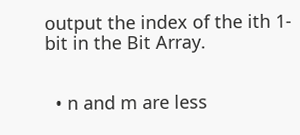output the index of the ith 1-bit in the Bit Array.


  • n and m are less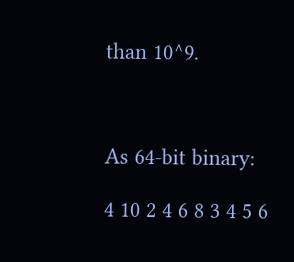than 10^9.



As 64-bit binary:

4 10 2 4 6 8 3 4 5 6